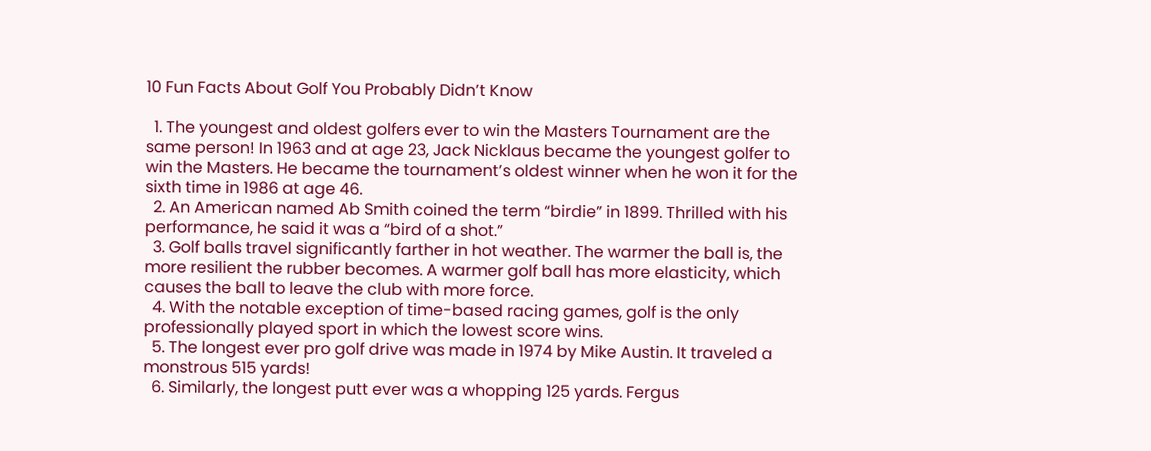10 Fun Facts About Golf You Probably Didn’t Know

  1. The youngest and oldest golfers ever to win the Masters Tournament are the same person! In 1963 and at age 23, Jack Nicklaus became the youngest golfer to win the Masters. He became the tournament’s oldest winner when he won it for the sixth time in 1986 at age 46.
  2. An American named Ab Smith coined the term “birdie” in 1899. Thrilled with his performance, he said it was a “bird of a shot.”
  3. Golf balls travel significantly farther in hot weather. The warmer the ball is, the more resilient the rubber becomes. A warmer golf ball has more elasticity, which causes the ball to leave the club with more force.
  4. With the notable exception of time-based racing games, golf is the only professionally played sport in which the lowest score wins.
  5. The longest ever pro golf drive was made in 1974 by Mike Austin. It traveled a monstrous 515 yards!
  6. Similarly, the longest putt ever was a whopping 125 yards. Fergus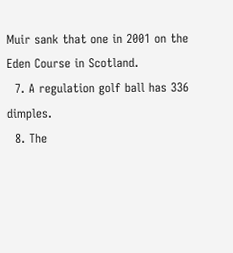Muir sank that one in 2001 on the Eden Course in Scotland.
  7. A regulation golf ball has 336 dimples.
  8. The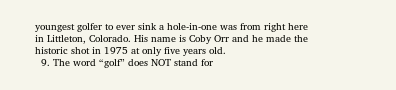youngest golfer to ever sink a hole-in-one was from right here in Littleton, Colorado. His name is Coby Orr and he made the historic shot in 1975 at only five years old.
  9. The word “golf” does NOT stand for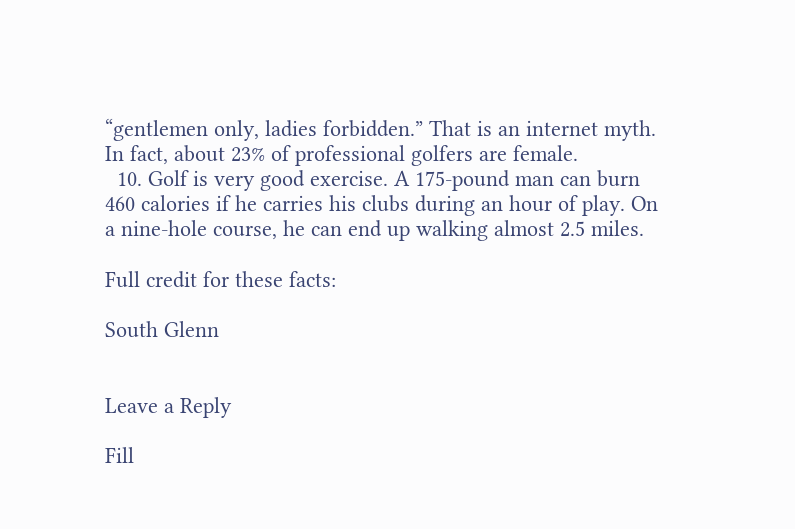“gentlemen only, ladies forbidden.” That is an internet myth. In fact, about 23% of professional golfers are female.
  10. Golf is very good exercise. A 175-pound man can burn 460 calories if he carries his clubs during an hour of play. On a nine-hole course, he can end up walking almost 2.5 miles.

Full credit for these facts:

South Glenn


Leave a Reply

Fill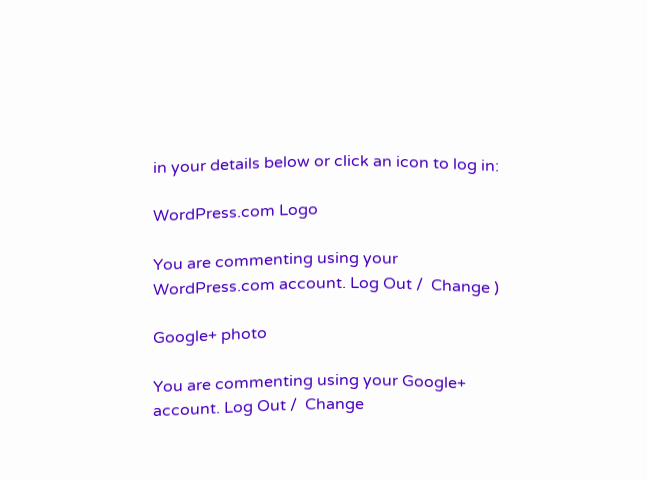in your details below or click an icon to log in:

WordPress.com Logo

You are commenting using your WordPress.com account. Log Out /  Change )

Google+ photo

You are commenting using your Google+ account. Log Out /  Change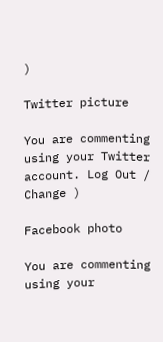)

Twitter picture

You are commenting using your Twitter account. Log Out /  Change )

Facebook photo

You are commenting using your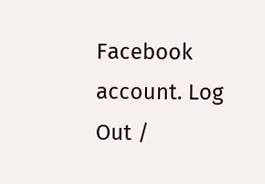Facebook account. Log Out /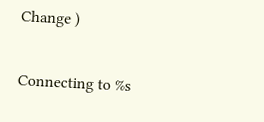Change )

Connecting to %s